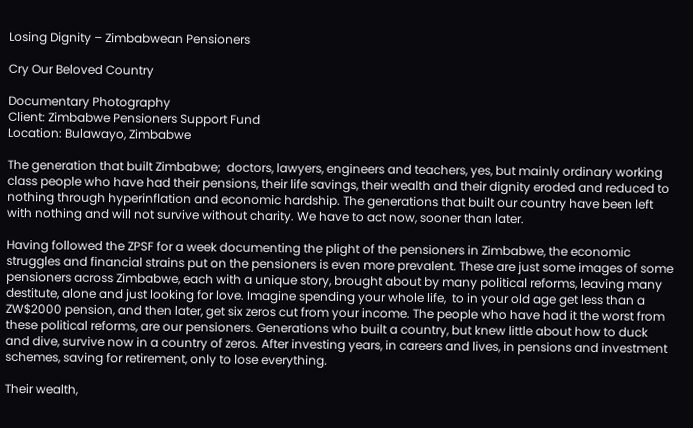Losing Dignity – Zimbabwean Pensioners

Cry Our Beloved Country

Documentary Photography
Client: Zimbabwe Pensioners Support Fund
Location: Bulawayo, Zimbabwe

The generation that built Zimbabwe;  doctors, lawyers, engineers and teachers, yes, but mainly ordinary working class people who have had their pensions, their life savings, their wealth and their dignity eroded and reduced to nothing through hyperinflation and economic hardship. The generations that built our country have been left with nothing and will not survive without charity. We have to act now, sooner than later.

Having followed the ZPSF for a week documenting the plight of the pensioners in Zimbabwe, the economic struggles and financial strains put on the pensioners is even more prevalent. These are just some images of some pensioners across Zimbabwe, each with a unique story, brought about by many political reforms, leaving many destitute, alone and just looking for love. Imagine spending your whole life,  to in your old age get less than a ZW$2000 pension, and then later, get six zeros cut from your income. The people who have had it the worst from these political reforms, are our pensioners. Generations who built a country, but knew little about how to duck and dive, survive now in a country of zeros. After investing years, in careers and lives, in pensions and investment schemes, saving for retirement, only to lose everything.

Their wealth,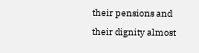their pensions and their dignity almost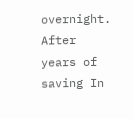overnight. After years of saving In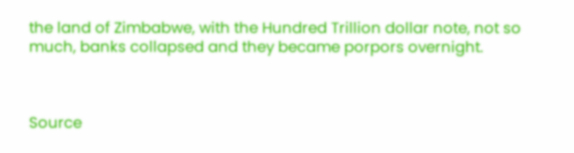the land of Zimbabwe, with the Hundred Trillion dollar note, not so much, banks collapsed and they became porpors overnight.



Source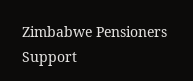Zimbabwe Pensioners Support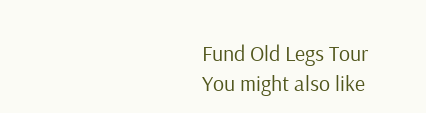Fund Old Legs Tour
You might also like